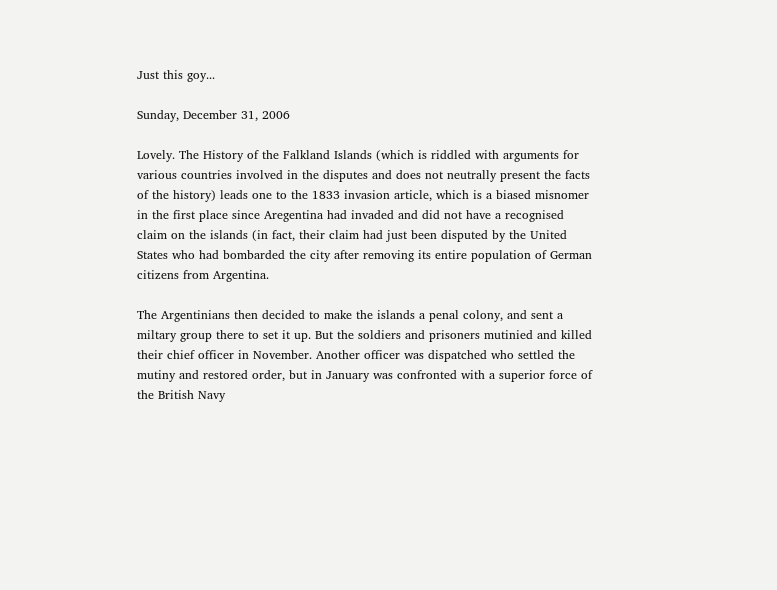Just this goy...

Sunday, December 31, 2006

Lovely. The History of the Falkland Islands (which is riddled with arguments for various countries involved in the disputes and does not neutrally present the facts of the history) leads one to the 1833 invasion article, which is a biased misnomer in the first place since Aregentina had invaded and did not have a recognised claim on the islands (in fact, their claim had just been disputed by the United States who had bombarded the city after removing its entire population of German citizens from Argentina.

The Argentinians then decided to make the islands a penal colony, and sent a miltary group there to set it up. But the soldiers and prisoners mutinied and killed their chief officer in November. Another officer was dispatched who settled the mutiny and restored order, but in January was confronted with a superior force of the British Navy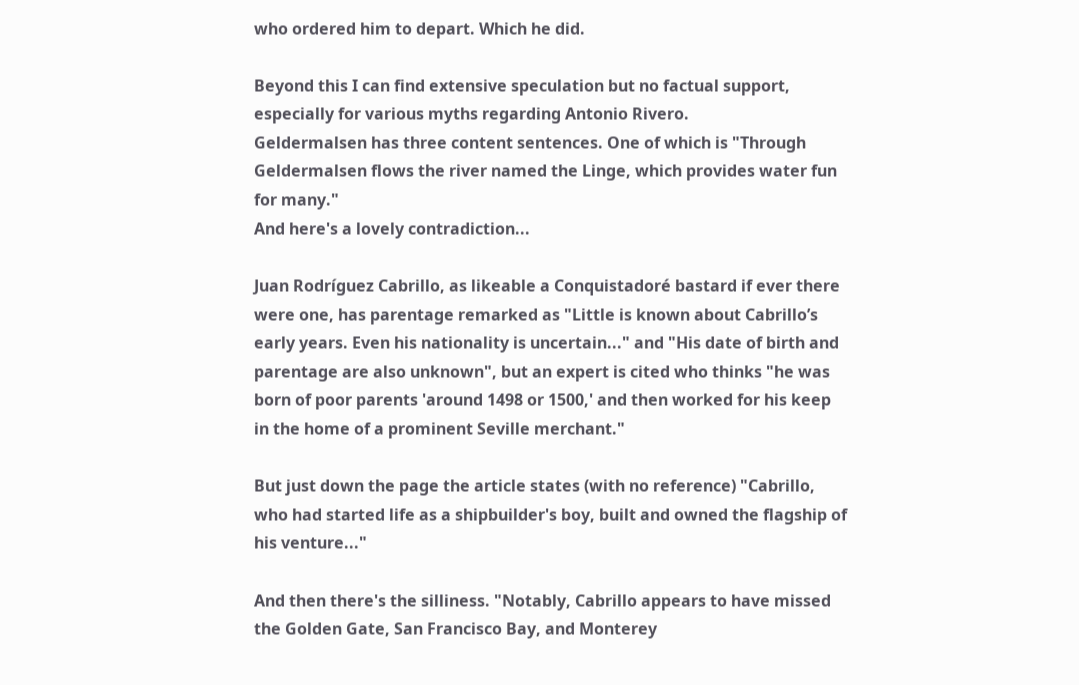who ordered him to depart. Which he did.

Beyond this I can find extensive speculation but no factual support, especially for various myths regarding Antonio Rivero.
Geldermalsen has three content sentences. One of which is "Through Geldermalsen flows the river named the Linge, which provides water fun for many."
And here's a lovely contradiction...

Juan Rodríguez Cabrillo, as likeable a Conquistadoré bastard if ever there were one, has parentage remarked as "Little is known about Cabrillo’s early years. Even his nationality is uncertain..." and "His date of birth and parentage are also unknown", but an expert is cited who thinks "he was born of poor parents 'around 1498 or 1500,' and then worked for his keep in the home of a prominent Seville merchant."

But just down the page the article states (with no reference) "Cabrillo, who had started life as a shipbuilder's boy, built and owned the flagship of his venture..."

And then there's the silliness. "Notably, Cabrillo appears to have missed the Golden Gate, San Francisco Bay, and Monterey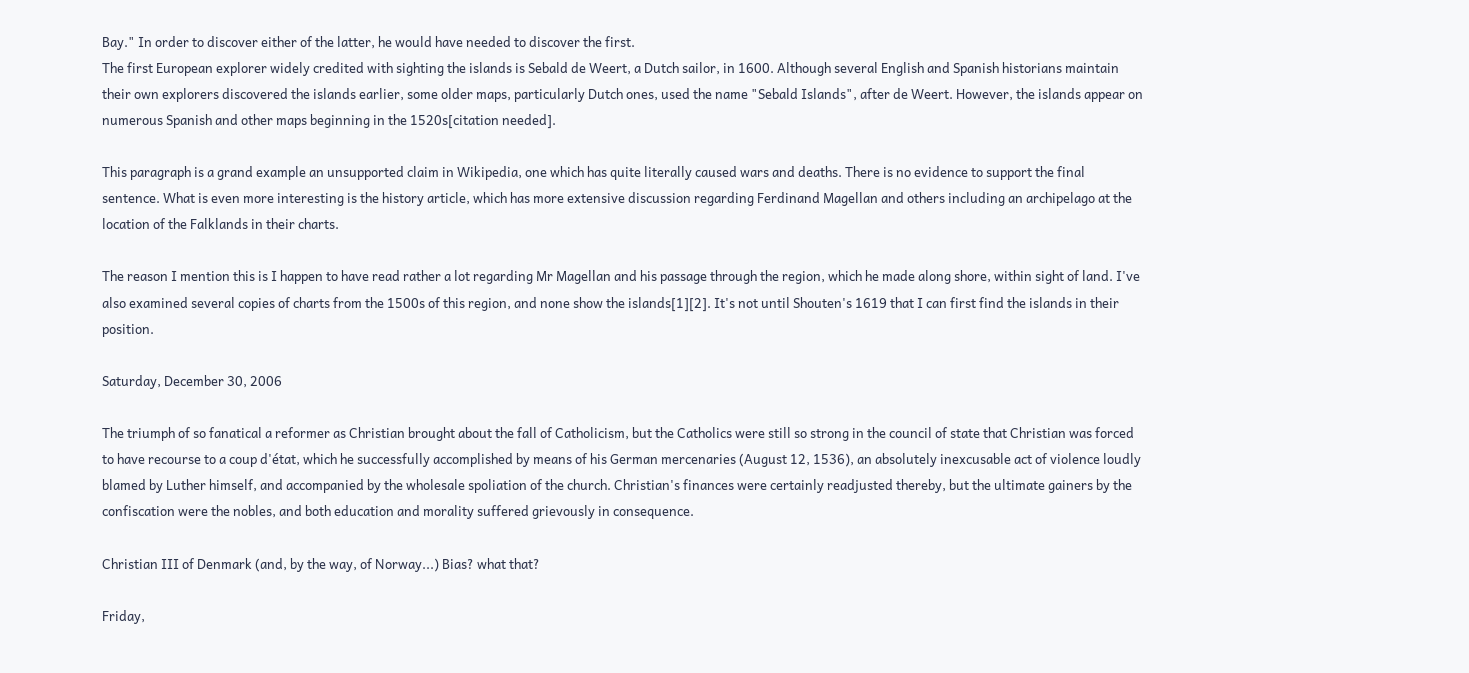Bay." In order to discover either of the latter, he would have needed to discover the first.
The first European explorer widely credited with sighting the islands is Sebald de Weert, a Dutch sailor, in 1600. Although several English and Spanish historians maintain their own explorers discovered the islands earlier, some older maps, particularly Dutch ones, used the name "Sebald Islands", after de Weert. However, the islands appear on numerous Spanish and other maps beginning in the 1520s[citation needed].

This paragraph is a grand example an unsupported claim in Wikipedia, one which has quite literally caused wars and deaths. There is no evidence to support the final sentence. What is even more interesting is the history article, which has more extensive discussion regarding Ferdinand Magellan and others including an archipelago at the location of the Falklands in their charts.

The reason I mention this is I happen to have read rather a lot regarding Mr Magellan and his passage through the region, which he made along shore, within sight of land. I've also examined several copies of charts from the 1500s of this region, and none show the islands[1][2]. It's not until Shouten's 1619 that I can first find the islands in their position.

Saturday, December 30, 2006

The triumph of so fanatical a reformer as Christian brought about the fall of Catholicism, but the Catholics were still so strong in the council of state that Christian was forced to have recourse to a coup d'état, which he successfully accomplished by means of his German mercenaries (August 12, 1536), an absolutely inexcusable act of violence loudly blamed by Luther himself, and accompanied by the wholesale spoliation of the church. Christian's finances were certainly readjusted thereby, but the ultimate gainers by the confiscation were the nobles, and both education and morality suffered grievously in consequence.

Christian III of Denmark (and, by the way, of Norway...) Bias? what that?

Friday,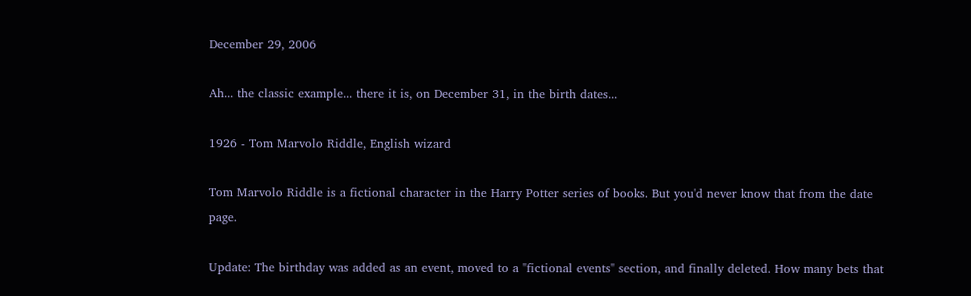December 29, 2006

Ah... the classic example... there it is, on December 31, in the birth dates...

1926 - Tom Marvolo Riddle, English wizard

Tom Marvolo Riddle is a fictional character in the Harry Potter series of books. But you'd never know that from the date page.

Update: The birthday was added as an event, moved to a "fictional events" section, and finally deleted. How many bets that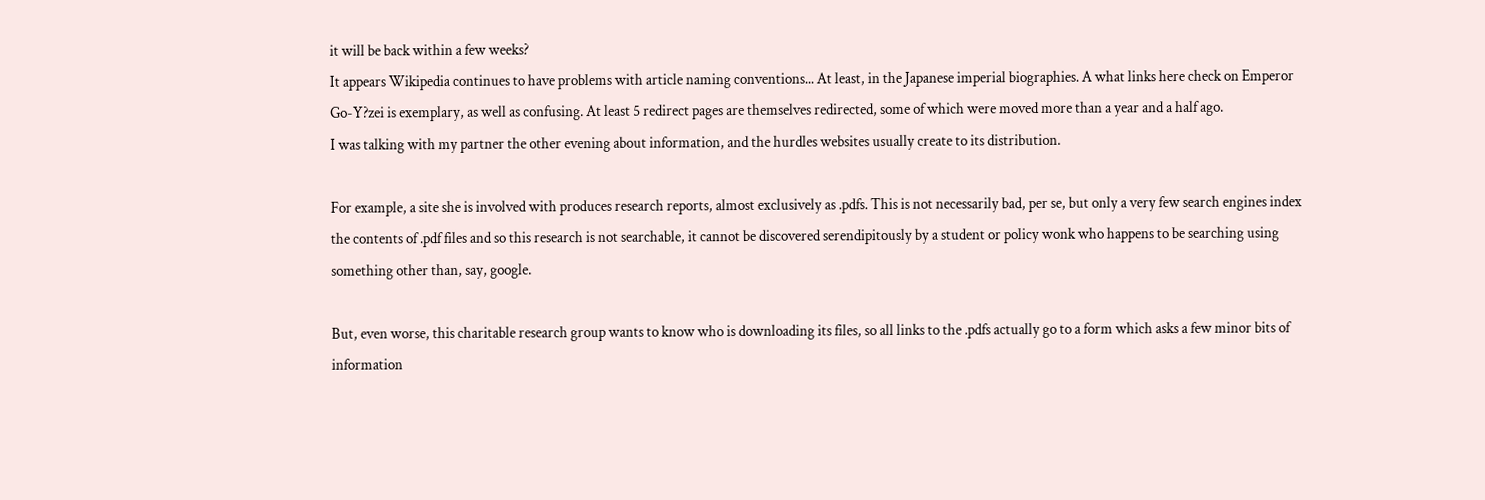it will be back within a few weeks?
It appears Wikipedia continues to have problems with article naming conventions... At least, in the Japanese imperial biographies. A what links here check on Emperor Go-Y?zei is exemplary, as well as confusing. At least 5 redirect pages are themselves redirected, some of which were moved more than a year and a half ago.
I was talking with my partner the other evening about information, and the hurdles websites usually create to its distribution.

For example, a site she is involved with produces research reports, almost exclusively as .pdfs. This is not necessarily bad, per se, but only a very few search engines index the contents of .pdf files and so this research is not searchable, it cannot be discovered serendipitously by a student or policy wonk who happens to be searching using something other than, say, google.

But, even worse, this charitable research group wants to know who is downloading its files, so all links to the .pdfs actually go to a form which asks a few minor bits of information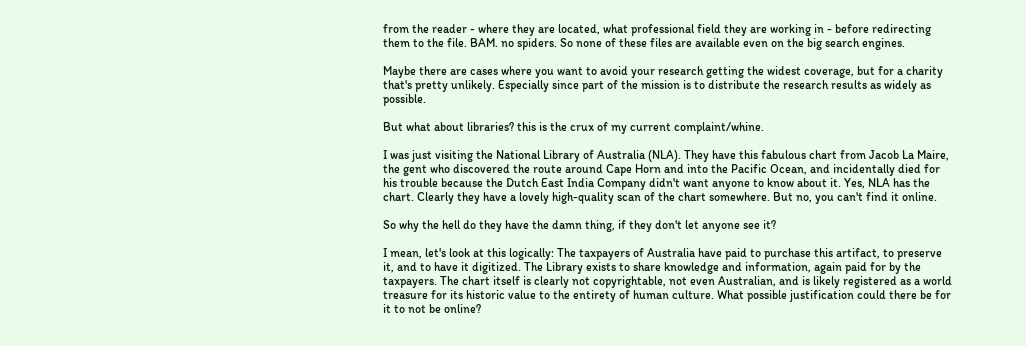from the reader - where they are located, what professional field they are working in - before redirecting them to the file. BAM. no spiders. So none of these files are available even on the big search engines.

Maybe there are cases where you want to avoid your research getting the widest coverage, but for a charity that's pretty unlikely. Especially since part of the mission is to distribute the research results as widely as possible.

But what about libraries? this is the crux of my current complaint/whine.

I was just visiting the National Library of Australia (NLA). They have this fabulous chart from Jacob La Maire, the gent who discovered the route around Cape Horn and into the Pacific Ocean, and incidentally died for his trouble because the Dutch East India Company didn't want anyone to know about it. Yes, NLA has the chart. Clearly they have a lovely high-quality scan of the chart somewhere. But no, you can't find it online.

So why the hell do they have the damn thing, if they don't let anyone see it?

I mean, let's look at this logically: The taxpayers of Australia have paid to purchase this artifact, to preserve it, and to have it digitized. The Library exists to share knowledge and information, again paid for by the taxpayers. The chart itself is clearly not copyrightable, not even Australian, and is likely registered as a world treasure for its historic value to the entirety of human culture. What possible justification could there be for it to not be online?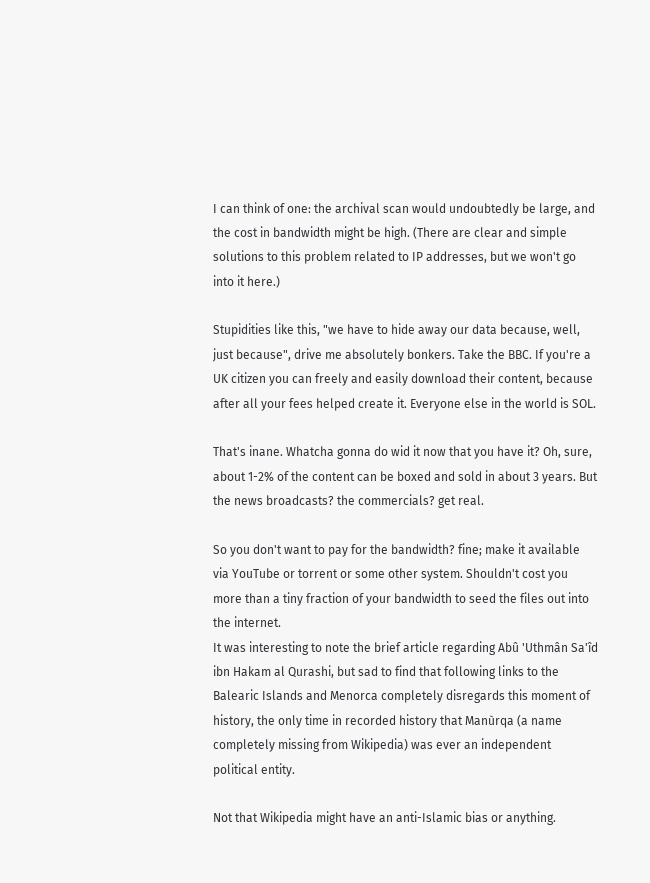I can think of one: the archival scan would undoubtedly be large, and the cost in bandwidth might be high. (There are clear and simple solutions to this problem related to IP addresses, but we won't go into it here.)

Stupidities like this, "we have to hide away our data because, well, just because", drive me absolutely bonkers. Take the BBC. If you're a UK citizen you can freely and easily download their content, because after all your fees helped create it. Everyone else in the world is SOL.

That's inane. Whatcha gonna do wid it now that you have it? Oh, sure, about 1-2% of the content can be boxed and sold in about 3 years. But the news broadcasts? the commercials? get real.

So you don't want to pay for the bandwidth? fine; make it available via YouTube or torrent or some other system. Shouldn't cost you more than a tiny fraction of your bandwidth to seed the files out into the internet.
It was interesting to note the brief article regarding Abû 'Uthmân Sa'îd ibn Hakam al Qurashi, but sad to find that following links to the Balearic Islands and Menorca completely disregards this moment of history, the only time in recorded history that Manùrqa (a name completely missing from Wikipedia) was ever an independent political entity.

Not that Wikipedia might have an anti-Islamic bias or anything.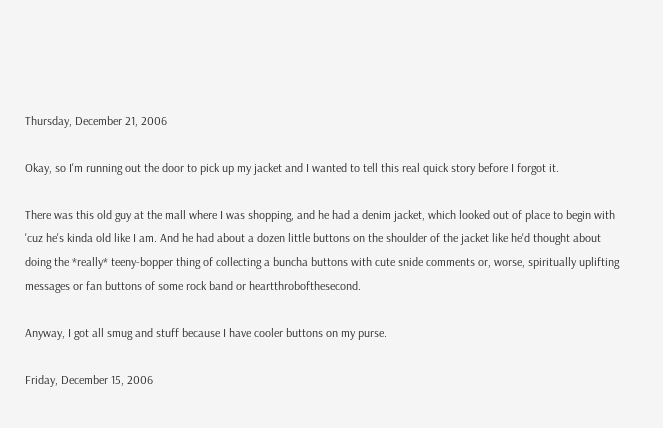Thursday, December 21, 2006

Okay, so I'm running out the door to pick up my jacket and I wanted to tell this real quick story before I forgot it.

There was this old guy at the mall where I was shopping, and he had a denim jacket, which looked out of place to begin with 'cuz he's kinda old like I am. And he had about a dozen little buttons on the shoulder of the jacket like he'd thought about doing the *really* teeny-bopper thing of collecting a buncha buttons with cute snide comments or, worse, spiritually uplifting messages or fan buttons of some rock band or heartthrobofthesecond.

Anyway, I got all smug and stuff because I have cooler buttons on my purse.

Friday, December 15, 2006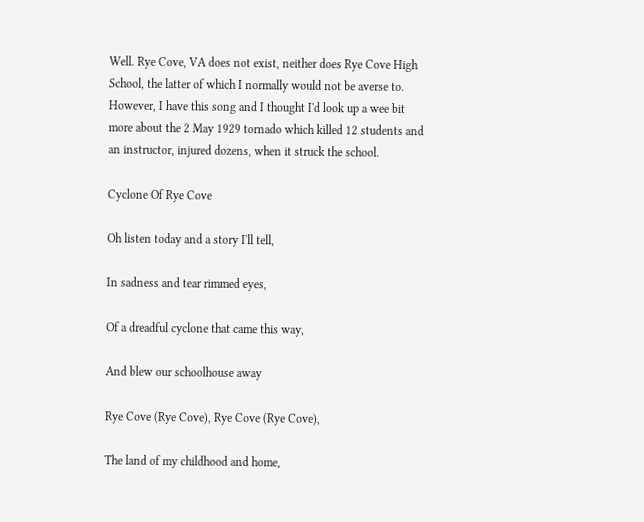Well. Rye Cove, VA does not exist, neither does Rye Cove High School, the latter of which I normally would not be averse to. However, I have this song and I thought I'd look up a wee bit more about the 2 May 1929 tornado which killed 12 students and an instructor, injured dozens, when it struck the school.

Cyclone Of Rye Cove

Oh listen today and a story I'll tell,

In sadness and tear rimmed eyes,

Of a dreadful cyclone that came this way,

And blew our schoolhouse away

Rye Cove (Rye Cove), Rye Cove (Rye Cove),

The land of my childhood and home,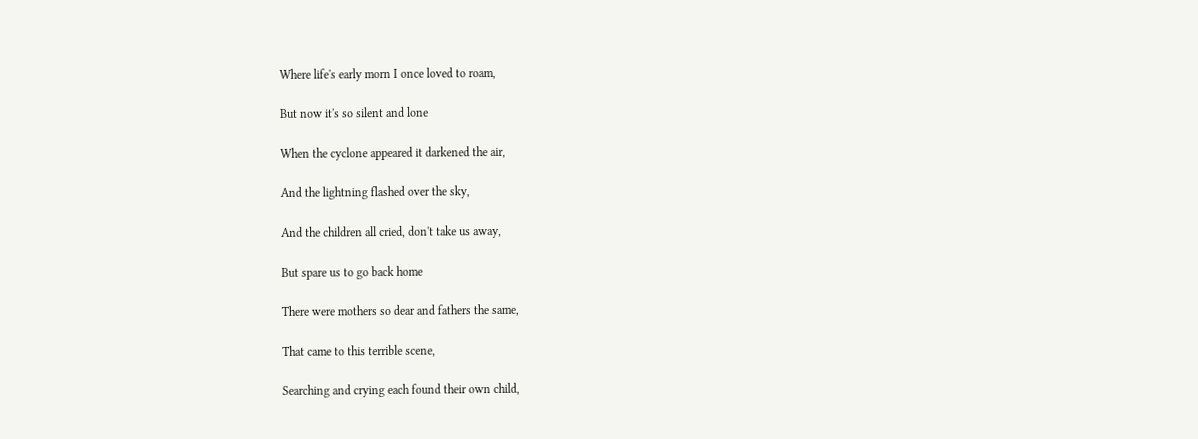Where life's early morn I once loved to roam,

But now it's so silent and lone

When the cyclone appeared it darkened the air,

And the lightning flashed over the sky,

And the children all cried, don't take us away,

But spare us to go back home

There were mothers so dear and fathers the same,

That came to this terrible scene,

Searching and crying each found their own child,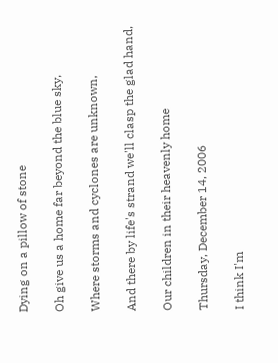Dying on a pillow of stone

Oh give us a home far beyond the blue sky,

Where storms and cyclones are unknown,

And there by life's strand we'll clasp the glad hand,

Our children in their heavenly home

Thursday, December 14, 2006

I think I'm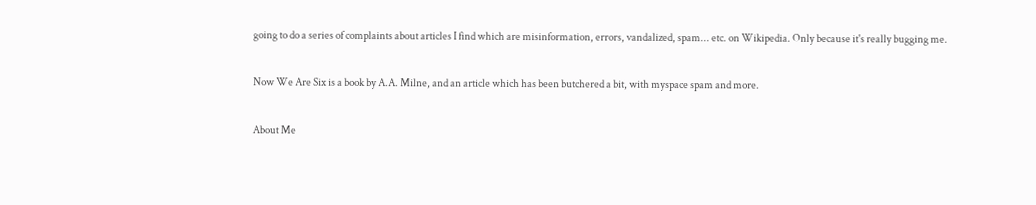going to do a series of complaints about articles I find which are misinformation, errors, vandalized, spam... etc. on Wikipedia. Only because it's really bugging me.

Now We Are Six is a book by A.A. Milne, and an article which has been butchered a bit, with myspace spam and more.

About Me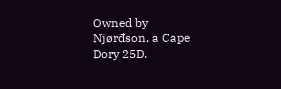Owned by Njørđson, a Cape Dory 25D.